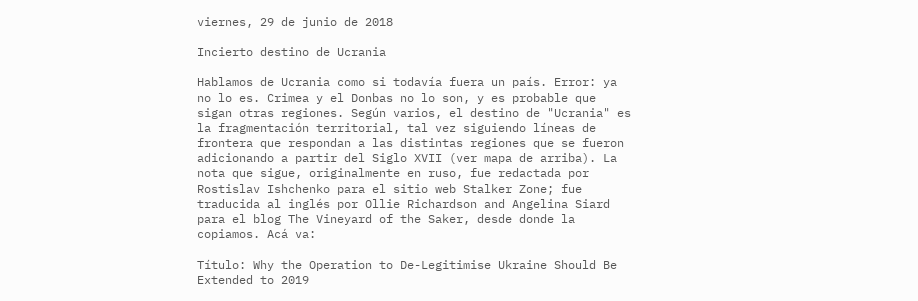viernes, 29 de junio de 2018

Incierto destino de Ucrania

Hablamos de Ucrania como si todavía fuera un país. Error: ya no lo es. Crimea y el Donbas no lo son, y es probable que sigan otras regiones. Según varios, el destino de "Ucrania" es la fragmentación territorial, tal vez siguiendo líneas de frontera que respondan a las distintas regiones que se fueron adicionando a partir del Siglo XVII (ver mapa de arriba). La nota que sigue, originalmente en ruso, fue redactada por Rostislav Ishchenko para el sitio web Stalker Zone; fue traducida al inglés por Ollie Richardson and Angelina Siard para el blog The Vineyard of the Saker, desde donde la copiamos. Acá va:

Título: Why the Operation to De-Legitimise Ukraine Should Be Extended to 2019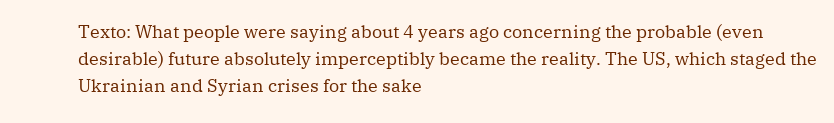Texto: What people were saying about 4 years ago concerning the probable (even desirable) future absolutely imperceptibly became the reality. The US, which staged the Ukrainian and Syrian crises for the sake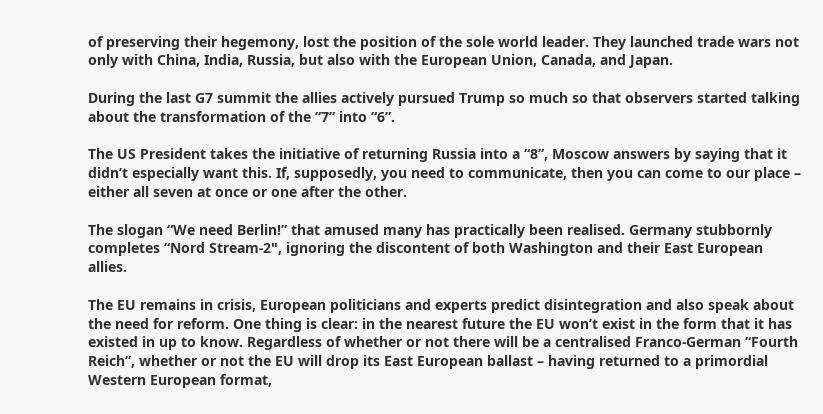of preserving their hegemony, lost the position of the sole world leader. They launched trade wars not only with China, India, Russia, but also with the European Union, Canada, and Japan.

During the last G7 summit the allies actively pursued Trump so much so that observers started talking about the transformation of the “7” into “6”.

The US President takes the initiative of returning Russia into a “8”, Moscow answers by saying that it didn’t especially want this. If, supposedly, you need to communicate, then you can come to our place – either all seven at once or one after the other.

The slogan “We need Berlin!” that amused many has practically been realised. Germany stubbornly completes “Nord Stream-2", ignoring the discontent of both Washington and their East European allies.

The EU remains in crisis, European politicians and experts predict disintegration and also speak about the need for reform. One thing is clear: in the nearest future the EU won’t exist in the form that it has existed in up to know. Regardless of whether or not there will be a centralised Franco-German “Fourth Reich”, whether or not the EU will drop its East European ballast – having returned to a primordial Western European format,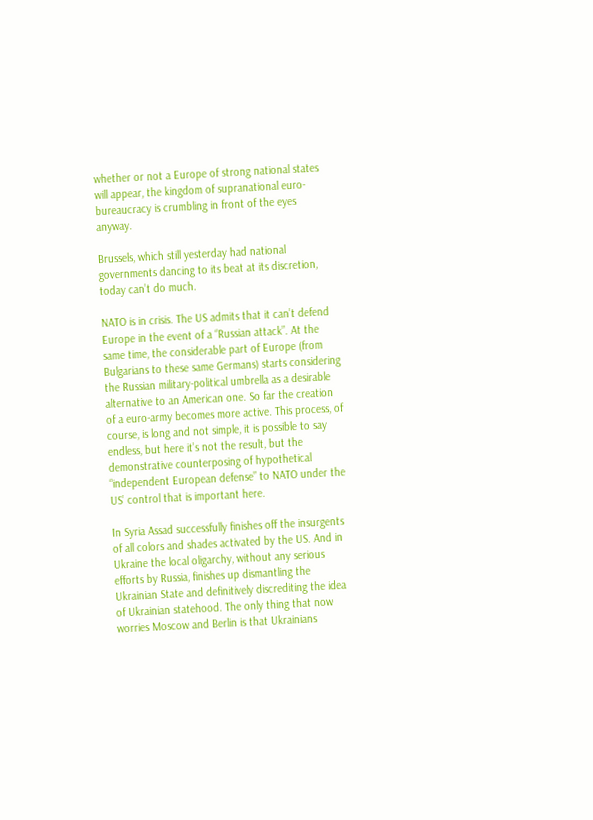whether or not a Europe of strong national states will appear, the kingdom of supranational euro-bureaucracy is crumbling in front of the eyes anyway.

Brussels, which still yesterday had national governments dancing to its beat at its discretion, today can’t do much.

NATO is in crisis. The US admits that it can’t defend Europe in the event of a “Russian attack”. At the same time, the considerable part of Europe (from Bulgarians to these same Germans) starts considering the Russian military-political umbrella as a desirable alternative to an American one. So far the creation of a euro-army becomes more active. This process, of course, is long and not simple, it is possible to say endless, but here it’s not the result, but the demonstrative counterposing of hypothetical “independent European defense” to NATO under the US’ control that is important here.

In Syria Assad successfully finishes off the insurgents of all colors and shades activated by the US. And in Ukraine the local oligarchy, without any serious efforts by Russia, finishes up dismantling the Ukrainian State and definitively discrediting the idea of Ukrainian statehood. The only thing that now worries Moscow and Berlin is that Ukrainians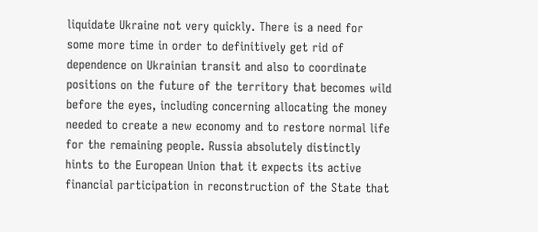liquidate Ukraine not very quickly. There is a need for some more time in order to definitively get rid of dependence on Ukrainian transit and also to coordinate positions on the future of the territory that becomes wild before the eyes, including concerning allocating the money needed to create a new economy and to restore normal life for the remaining people. Russia absolutely distinctly hints to the European Union that it expects its active financial participation in reconstruction of the State that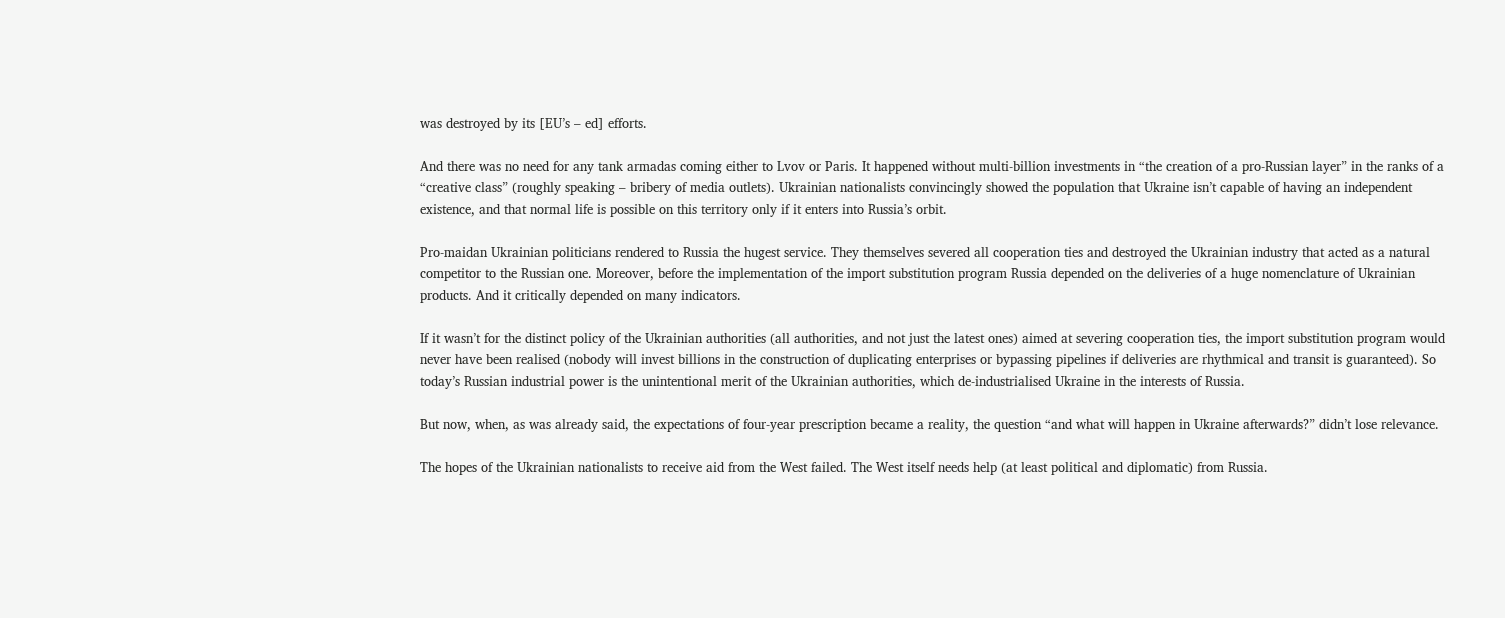was destroyed by its [EU’s – ed] efforts.

And there was no need for any tank armadas coming either to Lvov or Paris. It happened without multi-billion investments in “the creation of a pro-Russian layer” in the ranks of a “creative class” (roughly speaking – bribery of media outlets). Ukrainian nationalists convincingly showed the population that Ukraine isn’t capable of having an independent existence, and that normal life is possible on this territory only if it enters into Russia’s orbit.

Pro-maidan Ukrainian politicians rendered to Russia the hugest service. They themselves severed all cooperation ties and destroyed the Ukrainian industry that acted as a natural competitor to the Russian one. Moreover, before the implementation of the import substitution program Russia depended on the deliveries of a huge nomenclature of Ukrainian products. And it critically depended on many indicators.

If it wasn’t for the distinct policy of the Ukrainian authorities (all authorities, and not just the latest ones) aimed at severing cooperation ties, the import substitution program would never have been realised (nobody will invest billions in the construction of duplicating enterprises or bypassing pipelines if deliveries are rhythmical and transit is guaranteed). So today’s Russian industrial power is the unintentional merit of the Ukrainian authorities, which de-industrialised Ukraine in the interests of Russia.

But now, when, as was already said, the expectations of four-year prescription became a reality, the question “and what will happen in Ukraine afterwards?” didn’t lose relevance.

The hopes of the Ukrainian nationalists to receive aid from the West failed. The West itself needs help (at least political and diplomatic) from Russia.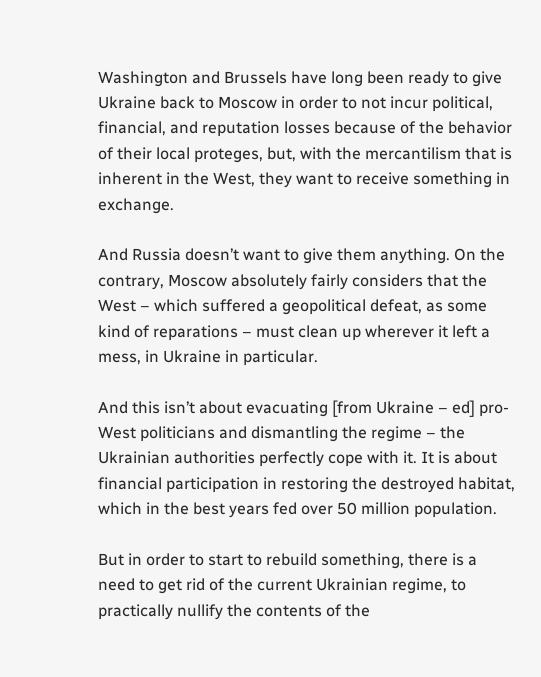Washington and Brussels have long been ready to give Ukraine back to Moscow in order to not incur political, financial, and reputation losses because of the behavior of their local proteges, but, with the mercantilism that is inherent in the West, they want to receive something in exchange.

And Russia doesn’t want to give them anything. On the contrary, Moscow absolutely fairly considers that the West – which suffered a geopolitical defeat, as some kind of reparations – must clean up wherever it left a mess, in Ukraine in particular.

And this isn’t about evacuating [from Ukraine – ed] pro-West politicians and dismantling the regime – the Ukrainian authorities perfectly cope with it. It is about financial participation in restoring the destroyed habitat, which in the best years fed over 50 million population.

But in order to start to rebuild something, there is a need to get rid of the current Ukrainian regime, to practically nullify the contents of the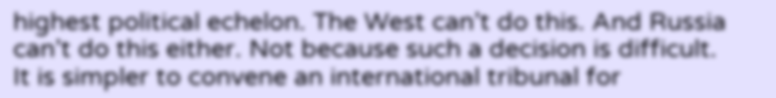highest political echelon. The West can’t do this. And Russia can’t do this either. Not because such a decision is difficult. It is simpler to convene an international tribunal for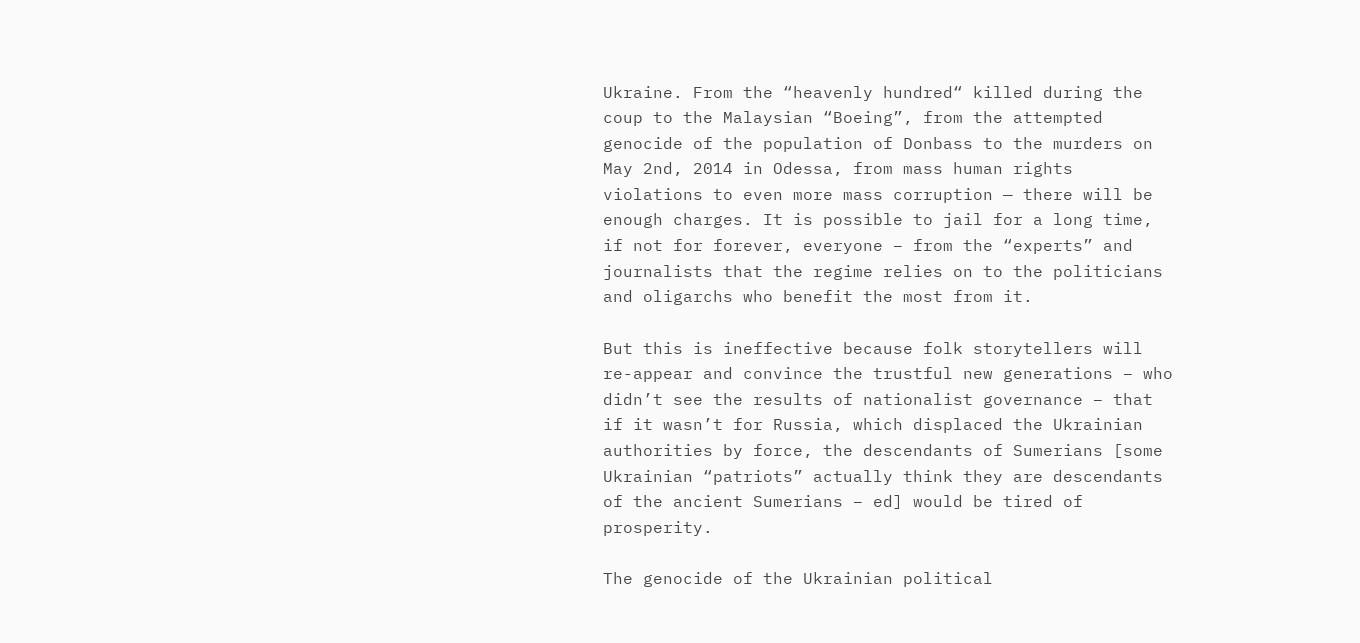Ukraine. From the “heavenly hundred“ killed during the coup to the Malaysian “Boeing”, from the attempted genocide of the population of Donbass to the murders on May 2nd, 2014 in Odessa, from mass human rights violations to even more mass corruption — there will be enough charges. It is possible to jail for a long time, if not for forever, everyone – from the “experts” and journalists that the regime relies on to the politicians and oligarchs who benefit the most from it.

But this is ineffective because folk storytellers will re-appear and convince the trustful new generations – who didn’t see the results of nationalist governance – that if it wasn’t for Russia, which displaced the Ukrainian authorities by force, the descendants of Sumerians [some Ukrainian “patriots” actually think they are descendants of the ancient Sumerians – ed] would be tired of prosperity.

The genocide of the Ukrainian political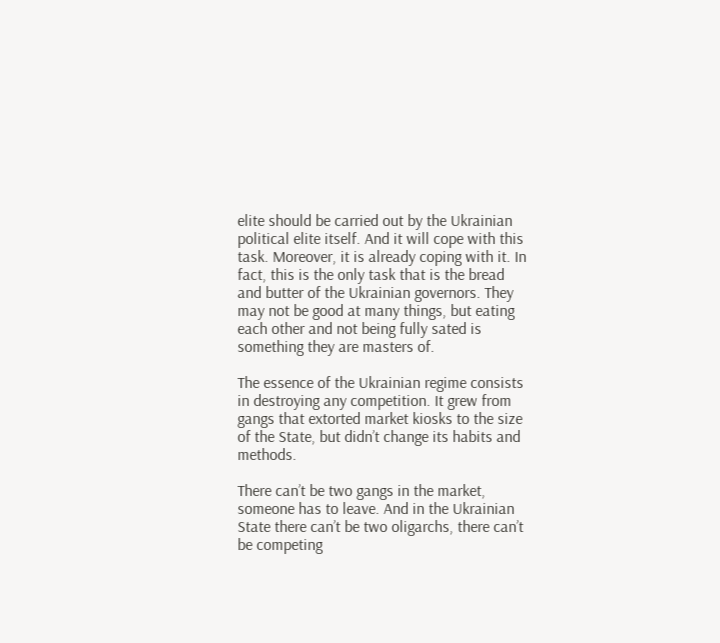elite should be carried out by the Ukrainian political elite itself. And it will cope with this task. Moreover, it is already coping with it. In fact, this is the only task that is the bread and butter of the Ukrainian governors. They may not be good at many things, but eating each other and not being fully sated is something they are masters of.

The essence of the Ukrainian regime consists in destroying any competition. It grew from gangs that extorted market kiosks to the size of the State, but didn’t change its habits and methods.

There can’t be two gangs in the market, someone has to leave. And in the Ukrainian State there can’t be two oligarchs, there can’t be competing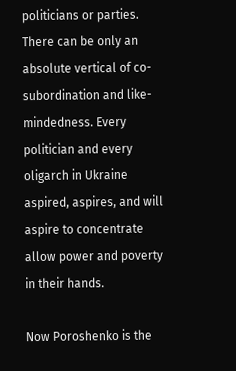politicians or parties. There can be only an absolute vertical of co-subordination and like-mindedness. Every politician and every oligarch in Ukraine aspired, aspires, and will aspire to concentrate allow power and poverty in their hands.

Now Poroshenko is the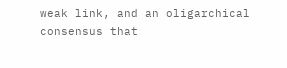weak link, and an oligarchical consensus that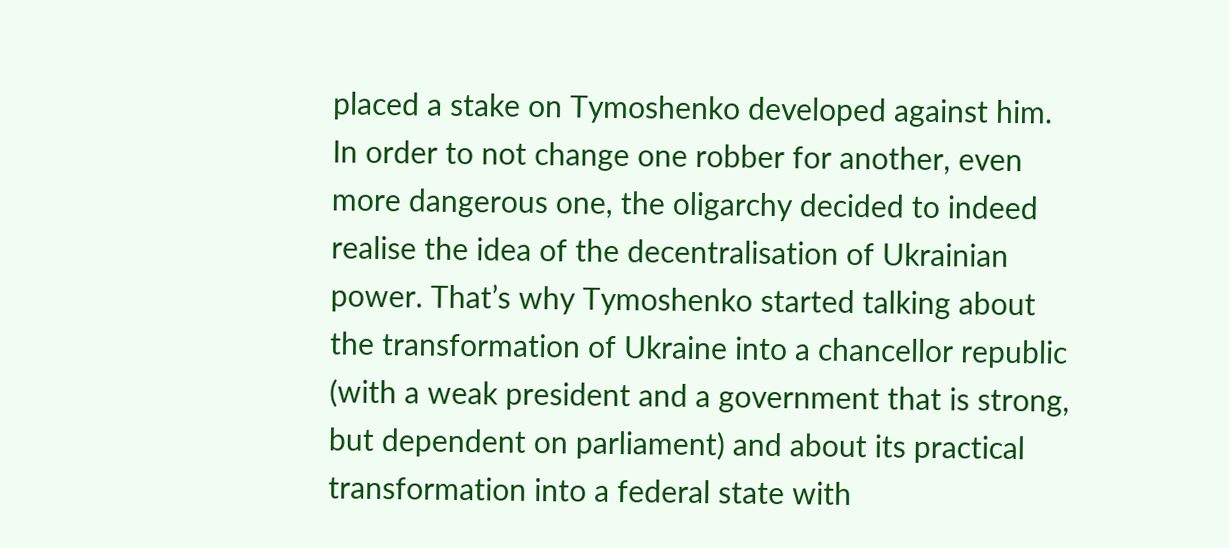placed a stake on Tymoshenko developed against him. In order to not change one robber for another, even more dangerous one, the oligarchy decided to indeed realise the idea of the decentralisation of Ukrainian power. That’s why Tymoshenko started talking about the transformation of Ukraine into a chancellor republic (with a weak president and a government that is strong, but dependent on parliament) and about its practical transformation into a federal state with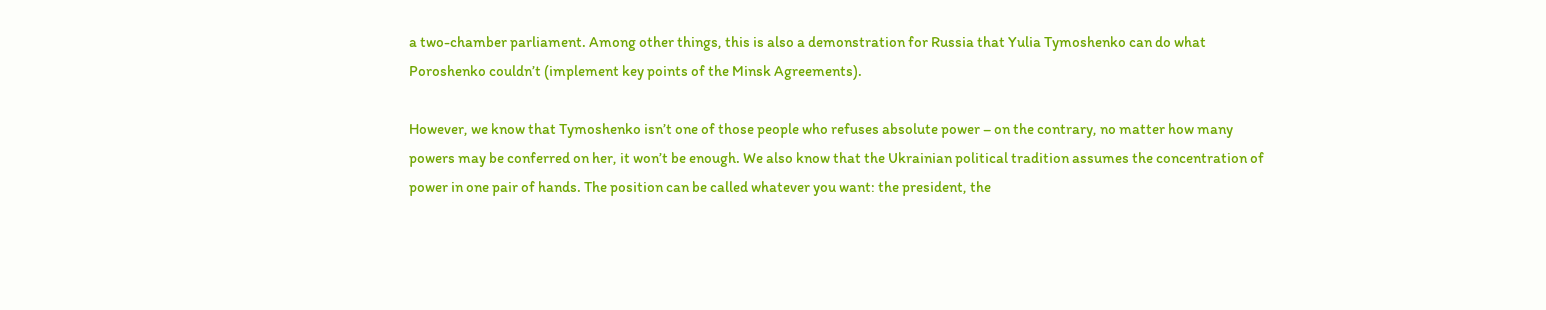a two-chamber parliament. Among other things, this is also a demonstration for Russia that Yulia Tymoshenko can do what Poroshenko couldn’t (implement key points of the Minsk Agreements).

However, we know that Tymoshenko isn’t one of those people who refuses absolute power – on the contrary, no matter how many powers may be conferred on her, it won’t be enough. We also know that the Ukrainian political tradition assumes the concentration of power in one pair of hands. The position can be called whatever you want: the president, the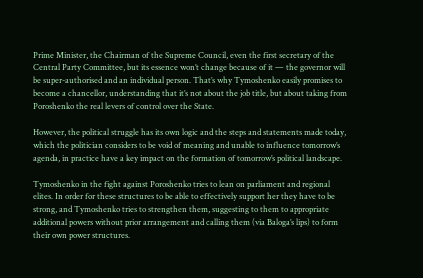Prime Minister, the Chairman of the Supreme Council, even the first secretary of the Central Party Committee, but its essence won’t change because of it — the governor will be super-authorised and an individual person. That’s why Tymoshenko easily promises to become a chancellor, understanding that it’s not about the job title, but about taking from Poroshenko the real levers of control over the State.

However, the political struggle has its own logic and the steps and statements made today, which the politician considers to be void of meaning and unable to influence tomorrow’s agenda, in practice have a key impact on the formation of tomorrow’s political landscape.

Tymoshenko in the fight against Poroshenko tries to lean on parliament and regional elites. In order for these structures to be able to effectively support her they have to be strong, and Tymoshenko tries to strengthen them, suggesting to them to appropriate additional powers without prior arrangement and calling them (via Baloga’s lips) to form their own power structures.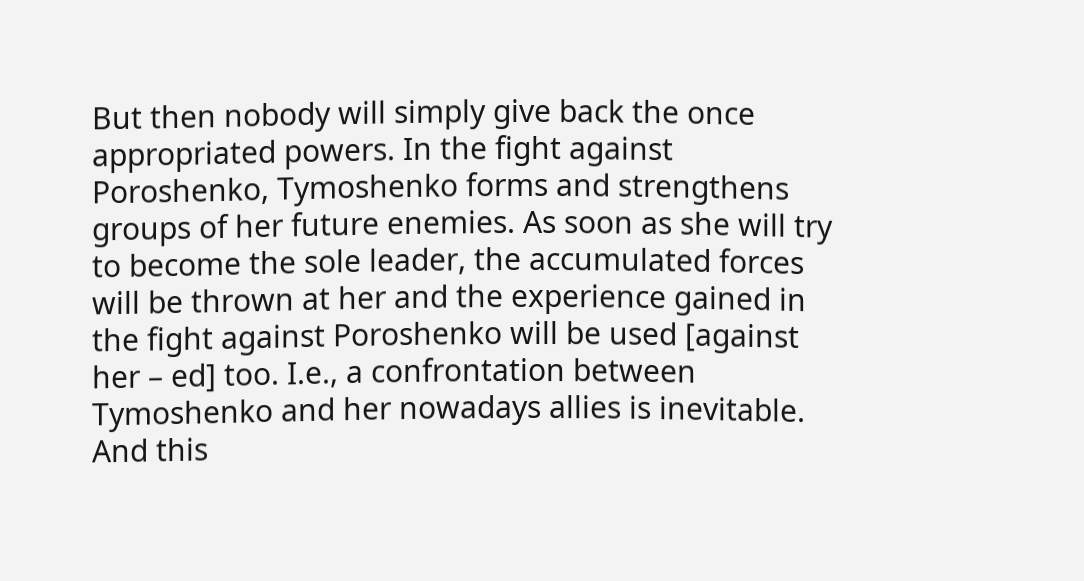But then nobody will simply give back the once appropriated powers. In the fight against Poroshenko, Tymoshenko forms and strengthens groups of her future enemies. As soon as she will try to become the sole leader, the accumulated forces will be thrown at her and the experience gained in the fight against Poroshenko will be used [against her – ed] too. I.e., a confrontation between Tymoshenko and her nowadays allies is inevitable. And this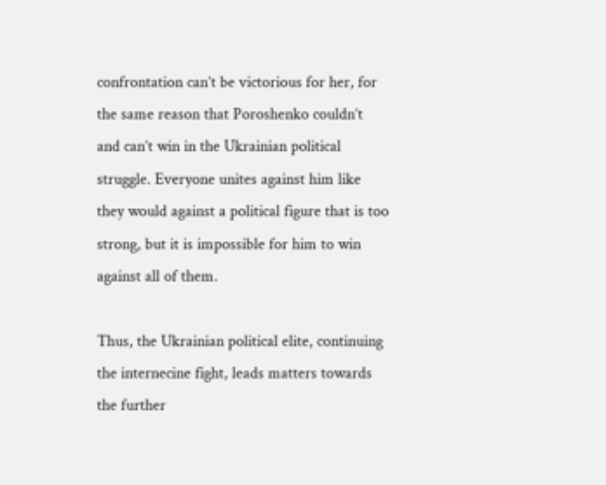confrontation can’t be victorious for her, for the same reason that Poroshenko couldn’t and can’t win in the Ukrainian political struggle. Everyone unites against him like they would against a political figure that is too strong, but it is impossible for him to win against all of them.

Thus, the Ukrainian political elite, continuing the internecine fight, leads matters towards the further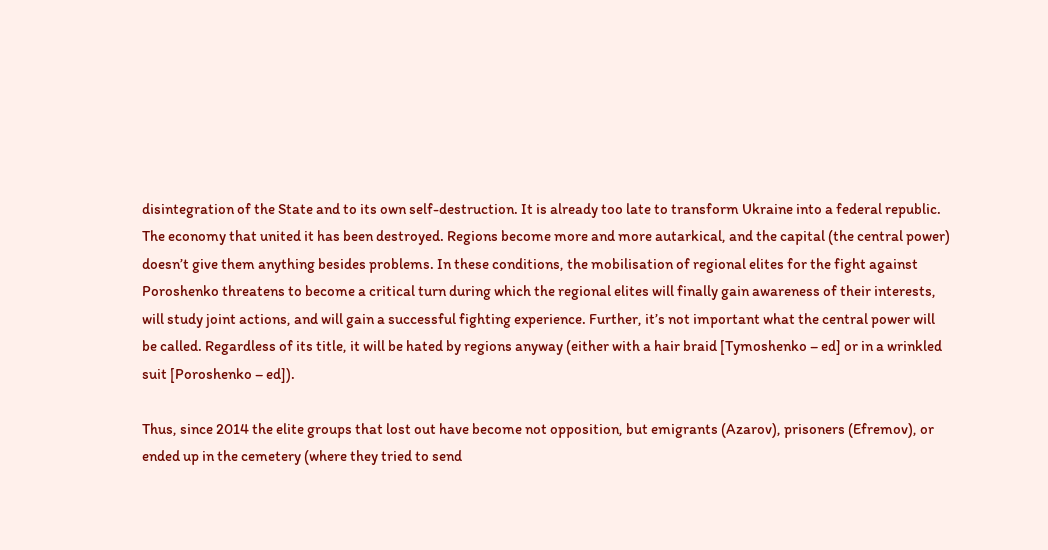disintegration of the State and to its own self-destruction. It is already too late to transform Ukraine into a federal republic. The economy that united it has been destroyed. Regions become more and more autarkical, and the capital (the central power) doesn’t give them anything besides problems. In these conditions, the mobilisation of regional elites for the fight against Poroshenko threatens to become a critical turn during which the regional elites will finally gain awareness of their interests, will study joint actions, and will gain a successful fighting experience. Further, it’s not important what the central power will be called. Regardless of its title, it will be hated by regions anyway (either with a hair braid [Tymoshenko – ed] or in a wrinkled suit [Poroshenko – ed]).

Thus, since 2014 the elite groups that lost out have become not opposition, but emigrants (Azarov), prisoners (Efremov), or ended up in the cemetery (where they tried to send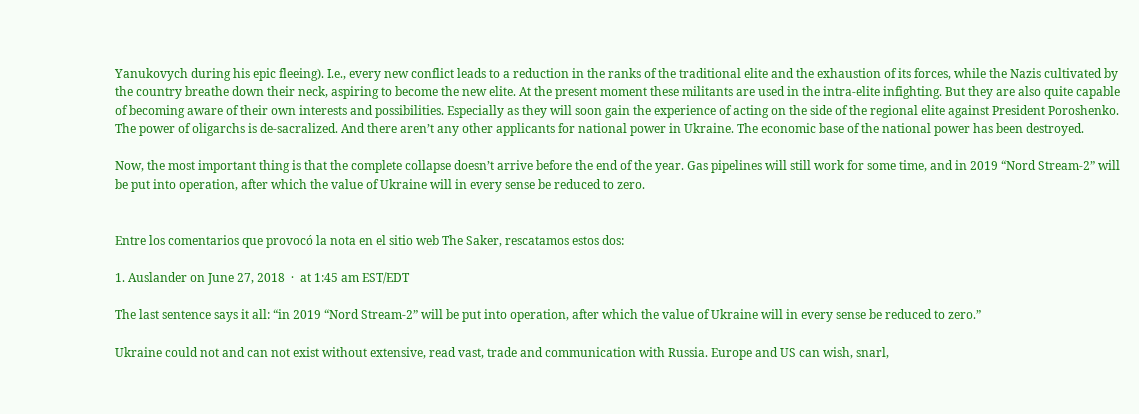Yanukovych during his epic fleeing). I.e., every new conflict leads to a reduction in the ranks of the traditional elite and the exhaustion of its forces, while the Nazis cultivated by the country breathe down their neck, aspiring to become the new elite. At the present moment these militants are used in the intra-elite infighting. But they are also quite capable of becoming aware of their own interests and possibilities. Especially as they will soon gain the experience of acting on the side of the regional elite against President Poroshenko. The power of oligarchs is de-sacralized. And there aren’t any other applicants for national power in Ukraine. The economic base of the national power has been destroyed.

Now, the most important thing is that the complete collapse doesn’t arrive before the end of the year. Gas pipelines will still work for some time, and in 2019 “Nord Stream-2” will be put into operation, after which the value of Ukraine will in every sense be reduced to zero.


Entre los comentarios que provocó la nota en el sitio web The Saker, rescatamos estos dos:

1. Auslander on June 27, 2018  ·  at 1:45 am EST/EDT

The last sentence says it all: “in 2019 “Nord Stream-2” will be put into operation, after which the value of Ukraine will in every sense be reduced to zero.”

Ukraine could not and can not exist without extensive, read vast, trade and communication with Russia. Europe and US can wish, snarl,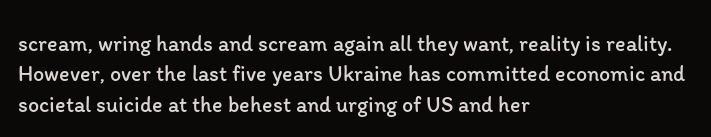scream, wring hands and scream again all they want, reality is reality. However, over the last five years Ukraine has committed economic and societal suicide at the behest and urging of US and her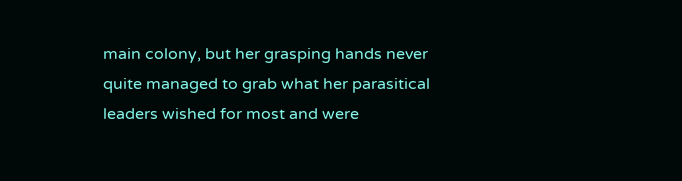main colony, but her grasping hands never quite managed to grab what her parasitical leaders wished for most and were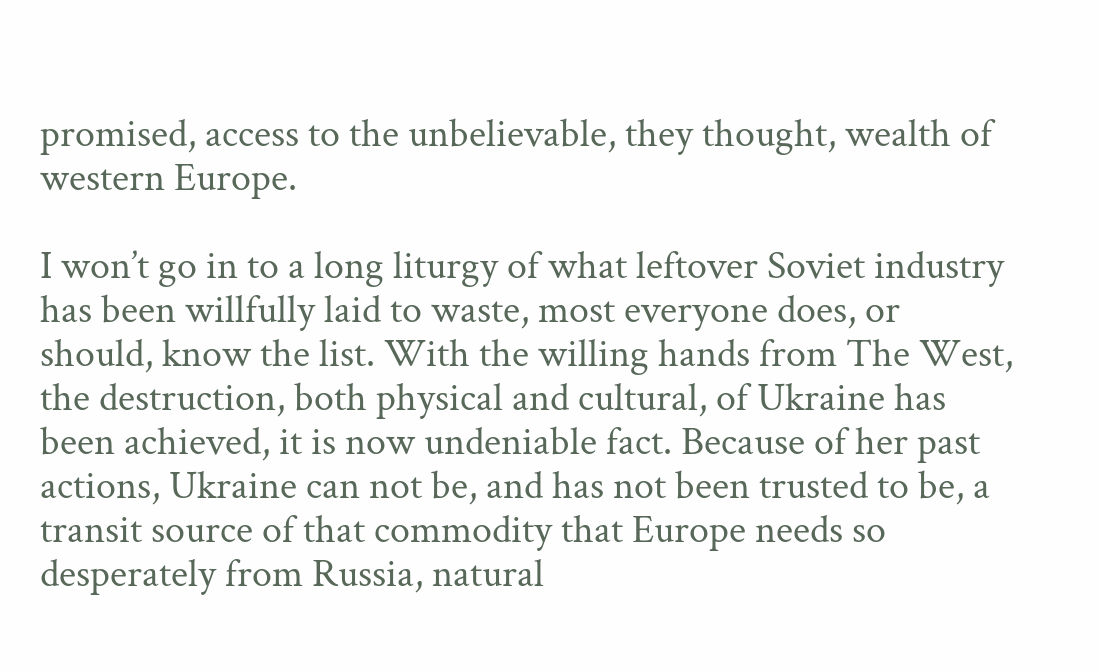promised, access to the unbelievable, they thought, wealth of western Europe.

I won’t go in to a long liturgy of what leftover Soviet industry has been willfully laid to waste, most everyone does, or should, know the list. With the willing hands from The West, the destruction, both physical and cultural, of Ukraine has been achieved, it is now undeniable fact. Because of her past actions, Ukraine can not be, and has not been trusted to be, a transit source of that commodity that Europe needs so desperately from Russia, natural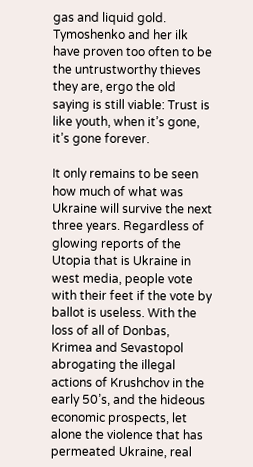gas and liquid gold. Tymoshenko and her ilk have proven too often to be the untrustworthy thieves they are, ergo the old saying is still viable: Trust is like youth, when it’s gone, it’s gone forever.

It only remains to be seen how much of what was Ukraine will survive the next three years. Regardless of glowing reports of the Utopia that is Ukraine in west media, people vote with their feet if the vote by ballot is useless. With the loss of all of Donbas, Krimea and Sevastopol abrogating the illegal actions of Krushchov in the early 50’s, and the hideous economic prospects, let alone the violence that has permeated Ukraine, real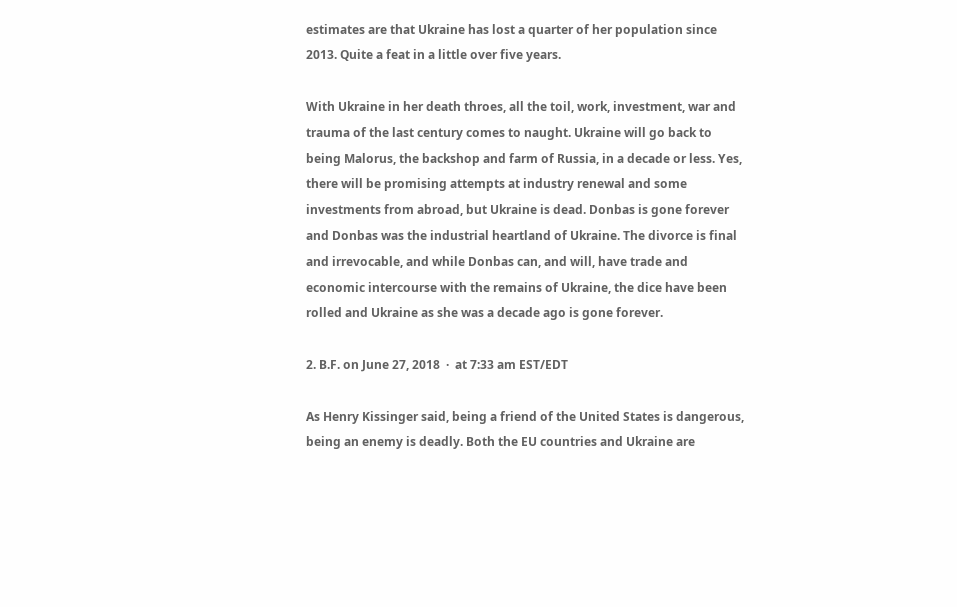estimates are that Ukraine has lost a quarter of her population since 2013. Quite a feat in a little over five years.

With Ukraine in her death throes, all the toil, work, investment, war and trauma of the last century comes to naught. Ukraine will go back to being Malorus, the backshop and farm of Russia, in a decade or less. Yes, there will be promising attempts at industry renewal and some investments from abroad, but Ukraine is dead. Donbas is gone forever and Donbas was the industrial heartland of Ukraine. The divorce is final and irrevocable, and while Donbas can, and will, have trade and economic intercourse with the remains of Ukraine, the dice have been rolled and Ukraine as she was a decade ago is gone forever.

2. B.F. on June 27, 2018  ·  at 7:33 am EST/EDT

As Henry Kissinger said, being a friend of the United States is dangerous, being an enemy is deadly. Both the EU countries and Ukraine are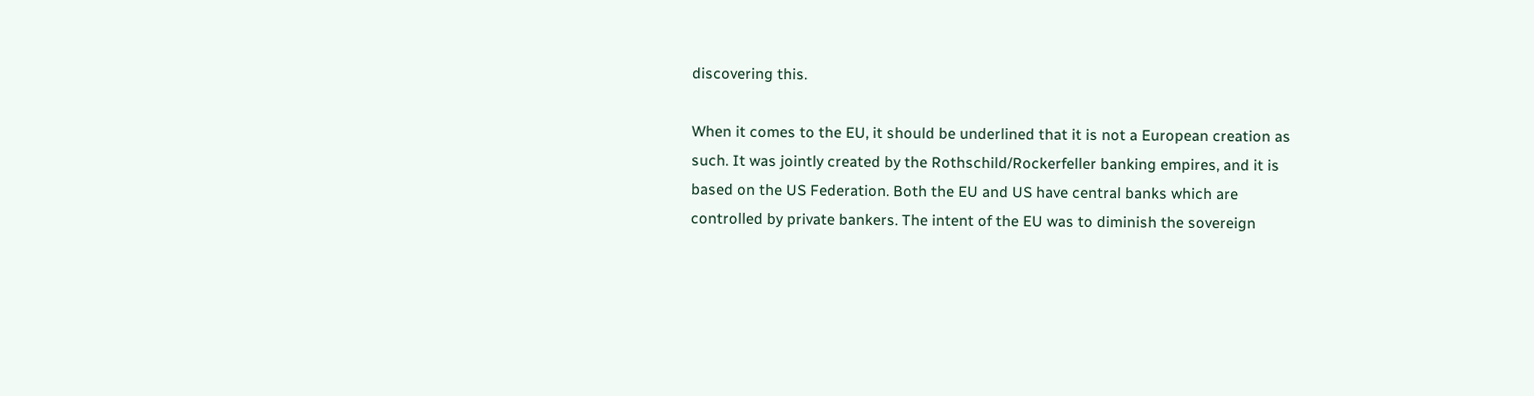discovering this.

When it comes to the EU, it should be underlined that it is not a European creation as such. It was jointly created by the Rothschild/Rockerfeller banking empires, and it is based on the US Federation. Both the EU and US have central banks which are controlled by private bankers. The intent of the EU was to diminish the sovereign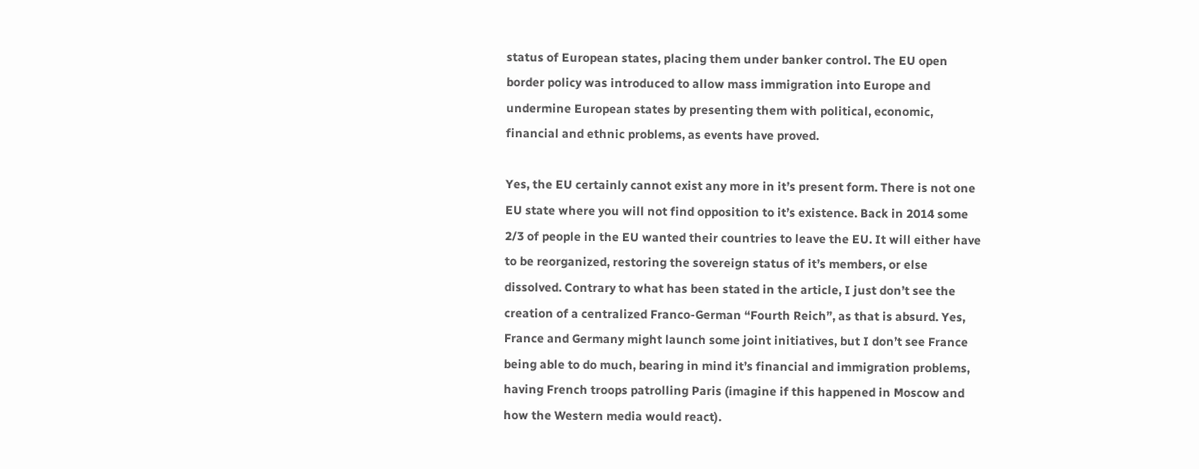status of European states, placing them under banker control. The EU open border policy was introduced to allow mass immigration into Europe and undermine European states by presenting them with political, economic, financial and ethnic problems, as events have proved.

Yes, the EU certainly cannot exist any more in it’s present form. There is not one EU state where you will not find opposition to it’s existence. Back in 2014 some 2/3 of people in the EU wanted their countries to leave the EU. It will either have to be reorganized, restoring the sovereign status of it’s members, or else dissolved. Contrary to what has been stated in the article, I just don’t see the creation of a centralized Franco-German “Fourth Reich”, as that is absurd. Yes, France and Germany might launch some joint initiatives, but I don’t see France being able to do much, bearing in mind it’s financial and immigration problems, having French troops patrolling Paris (imagine if this happened in Moscow and how the Western media would react).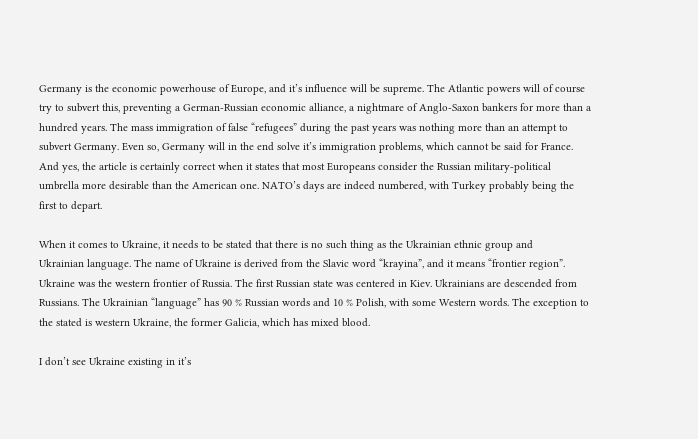Germany is the economic powerhouse of Europe, and it’s influence will be supreme. The Atlantic powers will of course try to subvert this, preventing a German-Russian economic alliance, a nightmare of Anglo-Saxon bankers for more than a hundred years. The mass immigration of false “refugees” during the past years was nothing more than an attempt to subvert Germany. Even so, Germany will in the end solve it’s immigration problems, which cannot be said for France. And yes, the article is certainly correct when it states that most Europeans consider the Russian military-political umbrella more desirable than the American one. NATO’s days are indeed numbered, with Turkey probably being the first to depart.

When it comes to Ukraine, it needs to be stated that there is no such thing as the Ukrainian ethnic group and
Ukrainian language. The name of Ukraine is derived from the Slavic word “krayina”, and it means “frontier region”. Ukraine was the western frontier of Russia. The first Russian state was centered in Kiev. Ukrainians are descended from Russians. The Ukrainian “language” has 90 % Russian words and 10 % Polish, with some Western words. The exception to the stated is western Ukraine, the former Galicia, which has mixed blood.

I don’t see Ukraine existing in it’s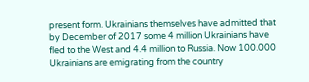present form. Ukrainians themselves have admitted that by December of 2017 some 4 million Ukrainians have fled to the West and 4.4 million to Russia. Now 100.000 Ukrainians are emigrating from the country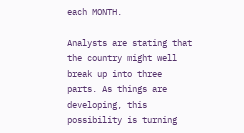each MONTH.

Analysts are stating that the country might well break up into three parts. As things are developing, this possibility is turning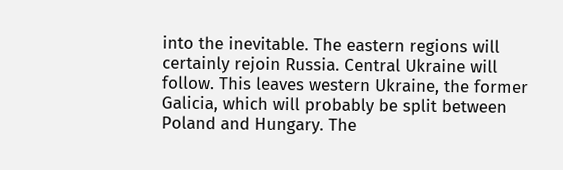into the inevitable. The eastern regions will certainly rejoin Russia. Central Ukraine will follow. This leaves western Ukraine, the former Galicia, which will probably be split between Poland and Hungary. The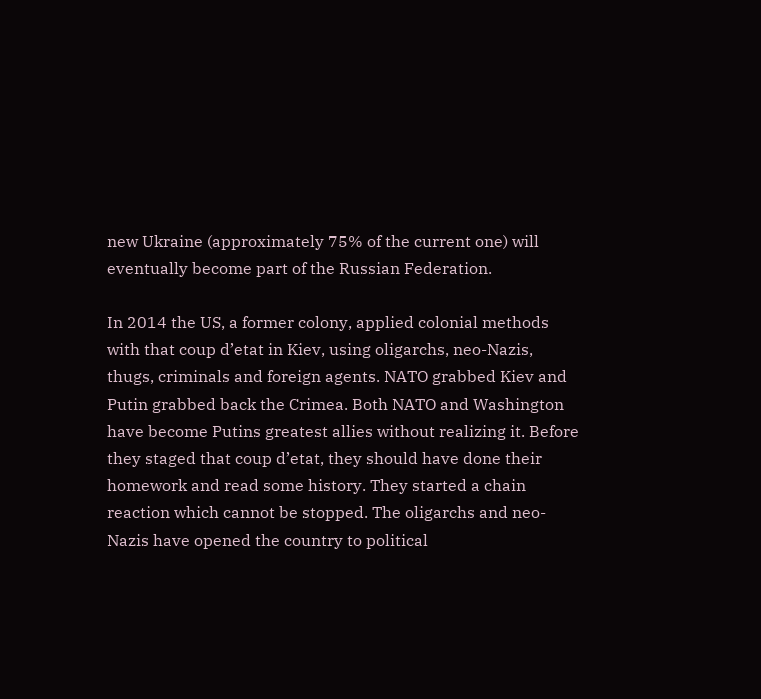new Ukraine (approximately 75% of the current one) will eventually become part of the Russian Federation.

In 2014 the US, a former colony, applied colonial methods with that coup d’etat in Kiev, using oligarchs, neo-Nazis, thugs, criminals and foreign agents. NATO grabbed Kiev and Putin grabbed back the Crimea. Both NATO and Washington have become Putins greatest allies without realizing it. Before they staged that coup d’etat, they should have done their homework and read some history. They started a chain reaction which cannot be stopped. The oligarchs and neo-Nazis have opened the country to political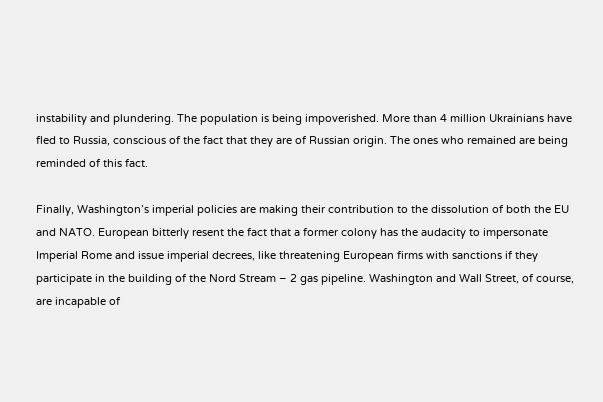instability and plundering. The population is being impoverished. More than 4 million Ukrainians have fled to Russia, conscious of the fact that they are of Russian origin. The ones who remained are being reminded of this fact.

Finally, Washington’s imperial policies are making their contribution to the dissolution of both the EU and NATO. European bitterly resent the fact that a former colony has the audacity to impersonate Imperial Rome and issue imperial decrees, like threatening European firms with sanctions if they participate in the building of the Nord Stream – 2 gas pipeline. Washington and Wall Street, of course, are incapable of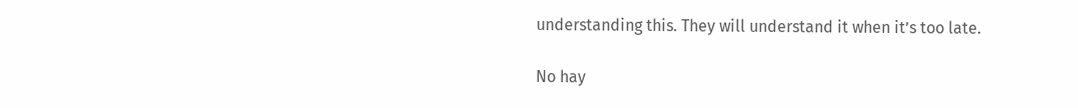understanding this. They will understand it when it’s too late.

No hay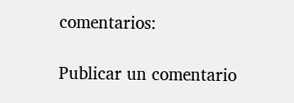comentarios:

Publicar un comentario